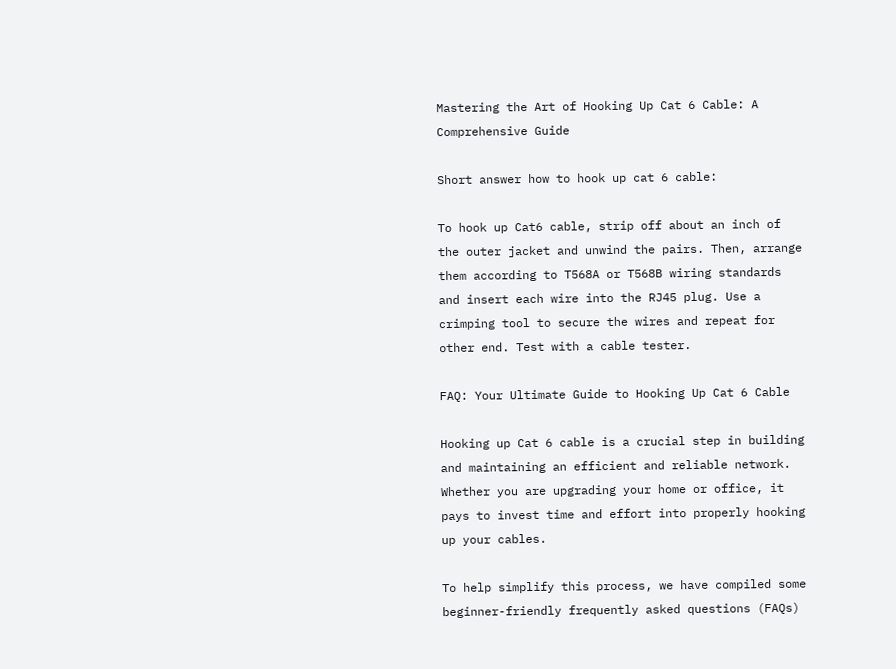Mastering the Art of Hooking Up Cat 6 Cable: A Comprehensive Guide

Short answer how to hook up cat 6 cable:

To hook up Cat6 cable, strip off about an inch of the outer jacket and unwind the pairs. Then, arrange them according to T568A or T568B wiring standards and insert each wire into the RJ45 plug. Use a crimping tool to secure the wires and repeat for other end. Test with a cable tester.

FAQ: Your Ultimate Guide to Hooking Up Cat 6 Cable

Hooking up Cat 6 cable is a crucial step in building and maintaining an efficient and reliable network. Whether you are upgrading your home or office, it pays to invest time and effort into properly hooking up your cables.

To help simplify this process, we have compiled some beginner-friendly frequently asked questions (FAQs)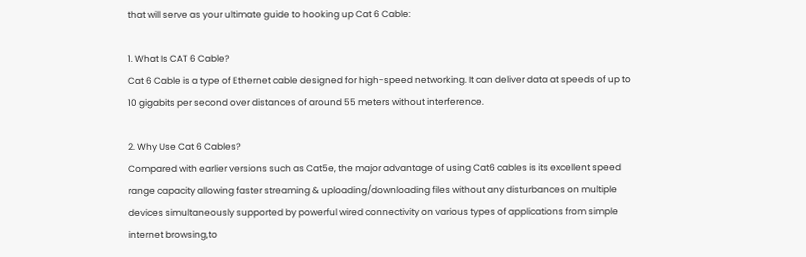that will serve as your ultimate guide to hooking up Cat 6 Cable:

1. What Is CAT 6 Cable?
Cat 6 Cable is a type of Ethernet cable designed for high-speed networking. It can deliver data at speeds of up to 10 gigabits per second over distances of around 55 meters without interference.

2. Why Use Cat 6 Cables?
Compared with earlier versions such as Cat5e, the major advantage of using Cat6 cables is its excellent speed range capacity allowing faster streaming & uploading/downloading files without any disturbances on multiple devices simultaneously supported by powerful wired connectivity on various types of applications from simple internet browsing,to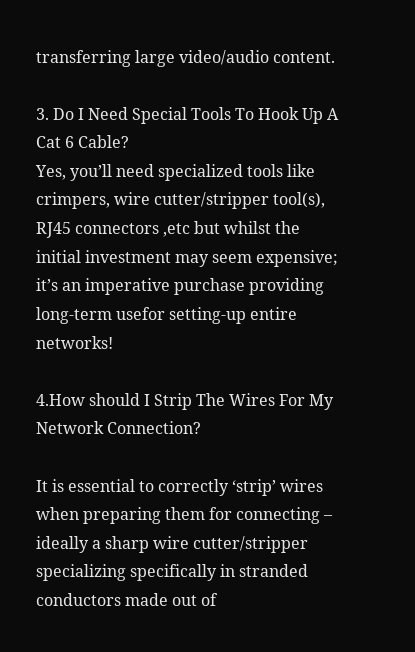transferring large video/audio content.

3. Do I Need Special Tools To Hook Up A Cat 6 Cable?
Yes, you’ll need specialized tools like crimpers, wire cutter/stripper tool(s), RJ45 connectors ,etc but whilst the initial investment may seem expensive; it’s an imperative purchase providing long-term usefor setting-up entire networks!

4.How should I Strip The Wires For My Network Connection?

It is essential to correctly ‘strip’ wires when preparing them for connecting – ideally a sharp wire cutter/stripper specializing specifically in stranded conductors made out of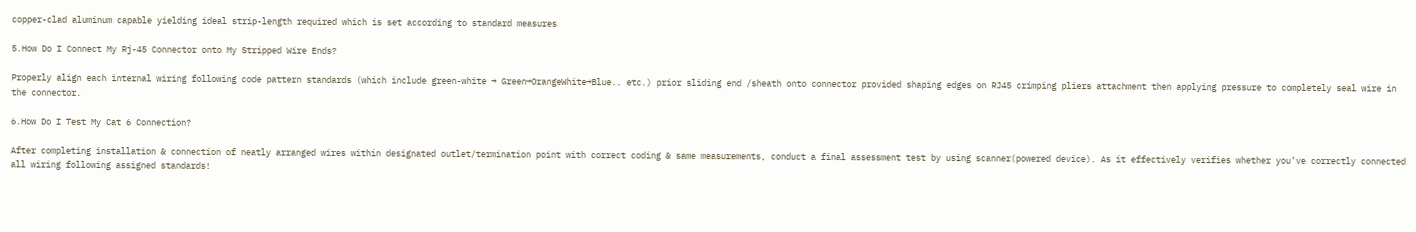copper-clad aluminum capable yielding ideal strip-length required which is set according to standard measures

5.How Do I Connect My Rj-45 Connector onto My Stripped Wire Ends?

Properly align each internal wiring following code pattern standards (which include green-white → Green→OrangeWhite→Blue.. etc.) prior sliding end /sheath onto connector provided shaping edges on RJ45 crimping pliers attachment then applying pressure to completely seal wire in the connector.

6.How Do I Test My Cat 6 Connection?

After completing installation & connection of neatly arranged wires within designated outlet/termination point with correct coding & same measurements, conduct a final assessment test by using scanner(powered device). As it effectively verifies whether you’ve correctly connected all wiring following assigned standards!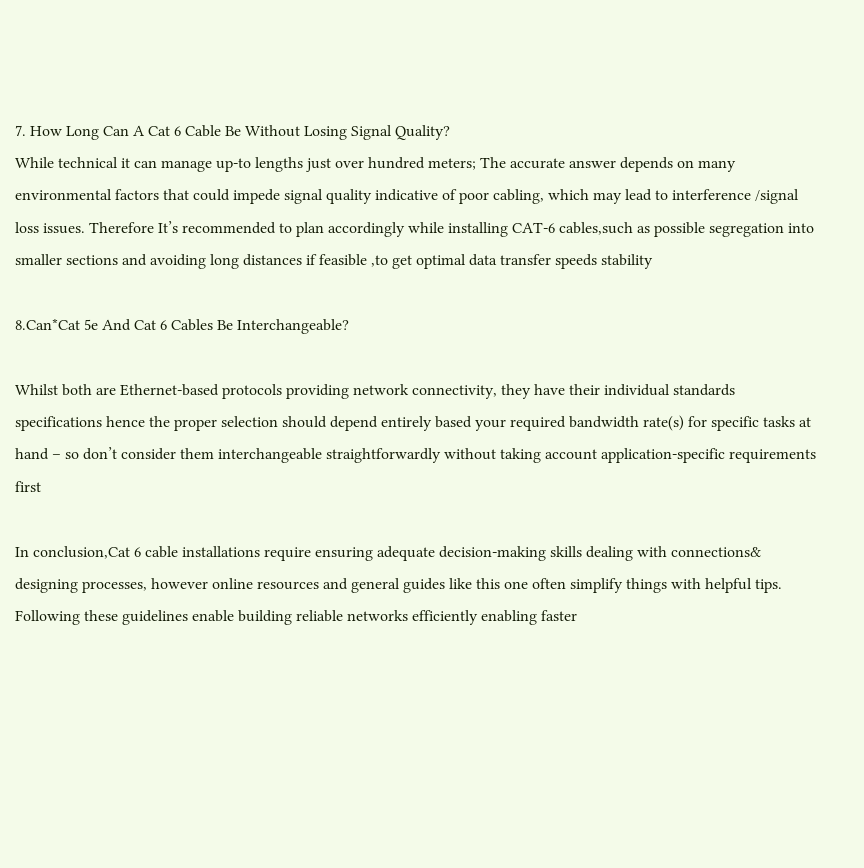7. How Long Can A Cat 6 Cable Be Without Losing Signal Quality?
While technical it can manage up-to lengths just over hundred meters; The accurate answer depends on many environmental factors that could impede signal quality indicative of poor cabling, which may lead to interference /signal loss issues. Therefore It’s recommended to plan accordingly while installing CAT-6 cables,such as possible segregation into smaller sections and avoiding long distances if feasible ,to get optimal data transfer speeds stability

8.Can*Cat 5e And Cat 6 Cables Be Interchangeable?

Whilst both are Ethernet-based protocols providing network connectivity, they have their individual standards specifications hence the proper selection should depend entirely based your required bandwidth rate(s) for specific tasks at hand – so don’t consider them interchangeable straightforwardly without taking account application-specific requirements first

In conclusion,Cat 6 cable installations require ensuring adequate decision-making skills dealing with connections& designing processes, however online resources and general guides like this one often simplify things with helpful tips. Following these guidelines enable building reliable networks efficiently enabling faster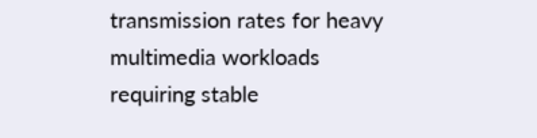transmission rates for heavy multimedia workloads requiring stable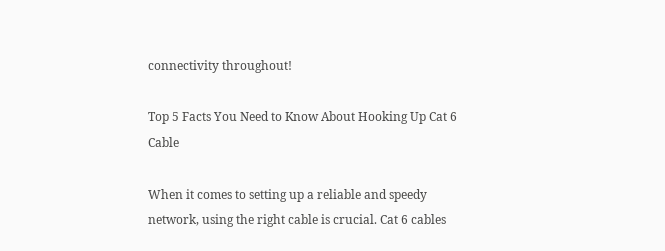connectivity throughout!

Top 5 Facts You Need to Know About Hooking Up Cat 6 Cable

When it comes to setting up a reliable and speedy network, using the right cable is crucial. Cat 6 cables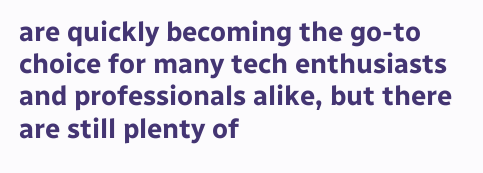are quickly becoming the go-to choice for many tech enthusiasts and professionals alike, but there are still plenty of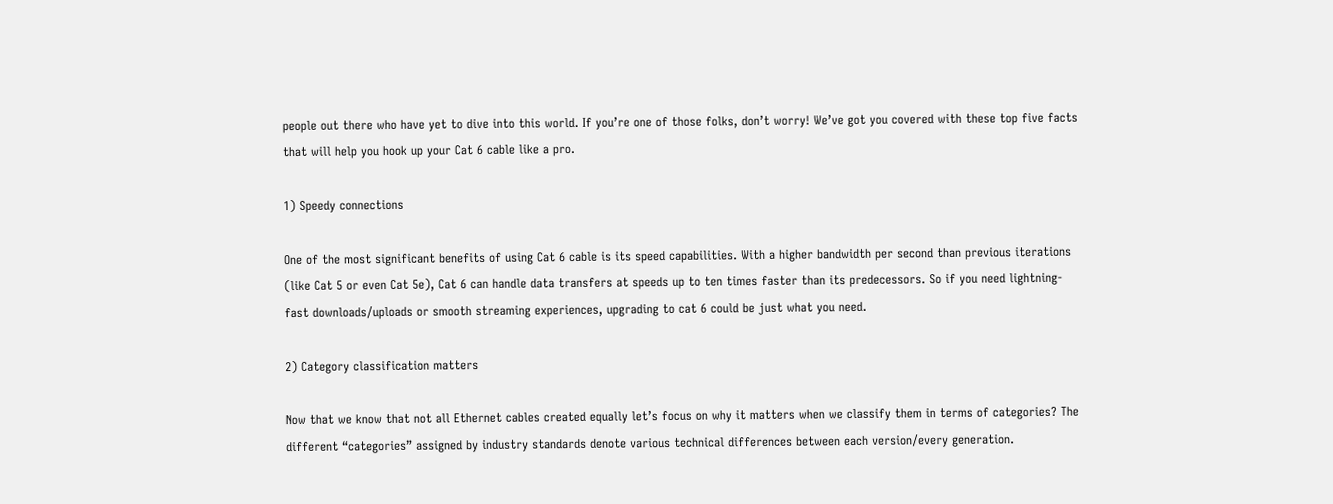people out there who have yet to dive into this world. If you’re one of those folks, don’t worry! We’ve got you covered with these top five facts that will help you hook up your Cat 6 cable like a pro.

1) Speedy connections

One of the most significant benefits of using Cat 6 cable is its speed capabilities. With a higher bandwidth per second than previous iterations (like Cat 5 or even Cat 5e), Cat 6 can handle data transfers at speeds up to ten times faster than its predecessors. So if you need lightning-fast downloads/uploads or smooth streaming experiences, upgrading to cat 6 could be just what you need.

2) Category classification matters

Now that we know that not all Ethernet cables created equally let’s focus on why it matters when we classify them in terms of categories? The different “categories” assigned by industry standards denote various technical differences between each version/every generation.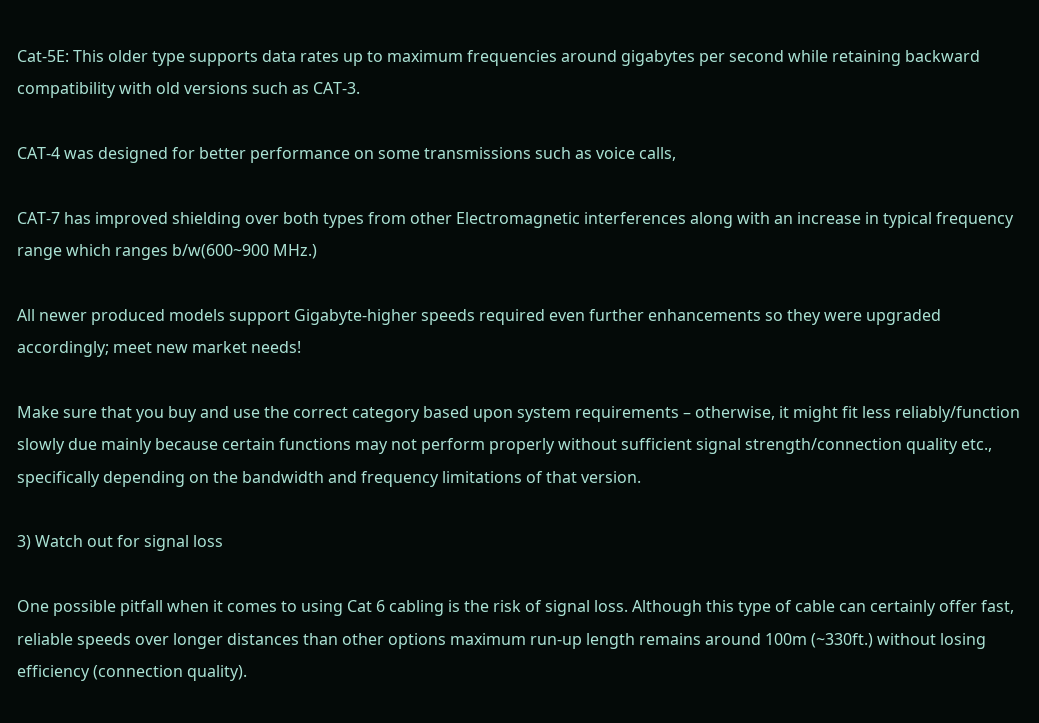Cat-5E: This older type supports data rates up to maximum frequencies around gigabytes per second while retaining backward compatibility with old versions such as CAT-3.

CAT-4 was designed for better performance on some transmissions such as voice calls,

CAT-7 has improved shielding over both types from other Electromagnetic interferences along with an increase in typical frequency range which ranges b/w(600~900 MHz.)

All newer produced models support Gigabyte-higher speeds required even further enhancements so they were upgraded accordingly; meet new market needs!

Make sure that you buy and use the correct category based upon system requirements – otherwise, it might fit less reliably/function slowly due mainly because certain functions may not perform properly without sufficient signal strength/connection quality etc., specifically depending on the bandwidth and frequency limitations of that version.

3) Watch out for signal loss

One possible pitfall when it comes to using Cat 6 cabling is the risk of signal loss. Although this type of cable can certainly offer fast, reliable speeds over longer distances than other options maximum run-up length remains around 100m (~330ft.) without losing efficiency (connection quality).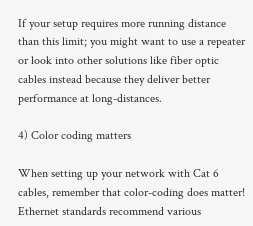If your setup requires more running distance than this limit; you might want to use a repeater or look into other solutions like fiber optic cables instead because they deliver better performance at long-distances.

4) Color coding matters

When setting up your network with Cat 6 cables, remember that color-coding does matter! Ethernet standards recommend various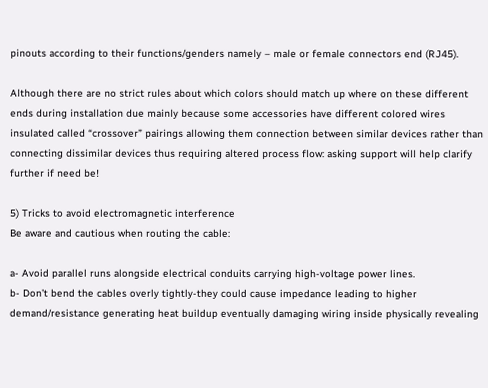pinouts according to their functions/genders namely – male or female connectors end (RJ45).

Although there are no strict rules about which colors should match up where on these different ends during installation due mainly because some accessories have different colored wires insulated called “crossover” pairings allowing them connection between similar devices rather than connecting dissimilar devices thus requiring altered process flow: asking support will help clarify further if need be!

5) Tricks to avoid electromagnetic interference
Be aware and cautious when routing the cable:

a- Avoid parallel runs alongside electrical conduits carrying high-voltage power lines.
b- Don’t bend the cables overly tightly-they could cause impedance leading to higher demand/resistance generating heat buildup eventually damaging wiring inside physically revealing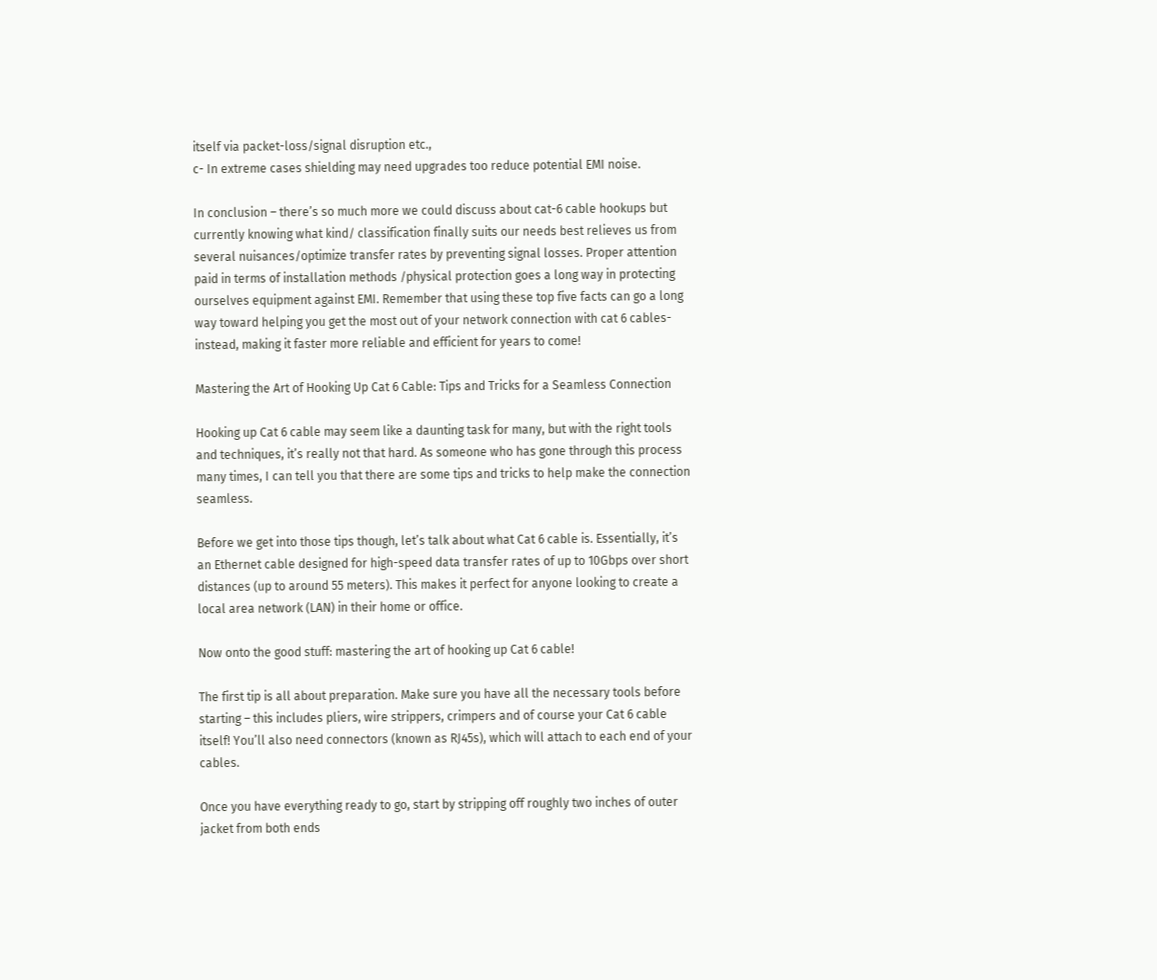itself via packet-loss/signal disruption etc.,
c- In extreme cases shielding may need upgrades too reduce potential EMI noise.

In conclusion – there’s so much more we could discuss about cat-6 cable hookups but currently knowing what kind/ classification finally suits our needs best relieves us from several nuisances/optimize transfer rates by preventing signal losses. Proper attention paid in terms of installation methods /physical protection goes a long way in protecting ourselves equipment against EMI. Remember that using these top five facts can go a long way toward helping you get the most out of your network connection with cat 6 cables-instead, making it faster more reliable and efficient for years to come!

Mastering the Art of Hooking Up Cat 6 Cable: Tips and Tricks for a Seamless Connection

Hooking up Cat 6 cable may seem like a daunting task for many, but with the right tools and techniques, it’s really not that hard. As someone who has gone through this process many times, I can tell you that there are some tips and tricks to help make the connection seamless.

Before we get into those tips though, let’s talk about what Cat 6 cable is. Essentially, it’s an Ethernet cable designed for high-speed data transfer rates of up to 10Gbps over short distances (up to around 55 meters). This makes it perfect for anyone looking to create a local area network (LAN) in their home or office.

Now onto the good stuff: mastering the art of hooking up Cat 6 cable!

The first tip is all about preparation. Make sure you have all the necessary tools before starting – this includes pliers, wire strippers, crimpers and of course your Cat 6 cable itself! You’ll also need connectors (known as RJ45s), which will attach to each end of your cables.

Once you have everything ready to go, start by stripping off roughly two inches of outer jacket from both ends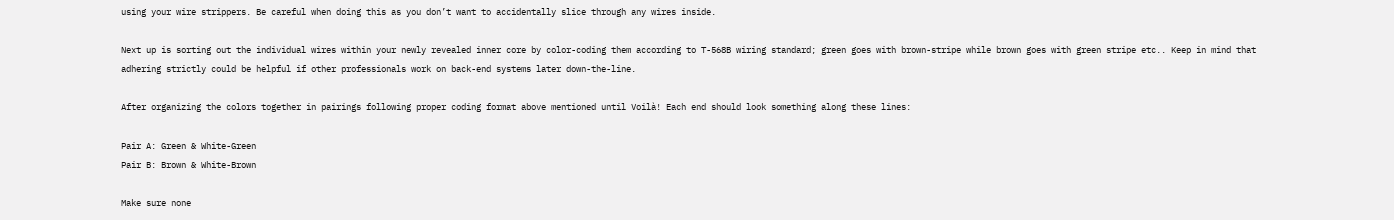using your wire strippers. Be careful when doing this as you don’t want to accidentally slice through any wires inside.

Next up is sorting out the individual wires within your newly revealed inner core by color-coding them according to T-568B wiring standard; green goes with brown-stripe while brown goes with green stripe etc.. Keep in mind that adhering strictly could be helpful if other professionals work on back-end systems later down-the-line.

After organizing the colors together in pairings following proper coding format above mentioned until Voilà! Each end should look something along these lines:

Pair A: Green & White-Green
Pair B: Brown & White-Brown

Make sure none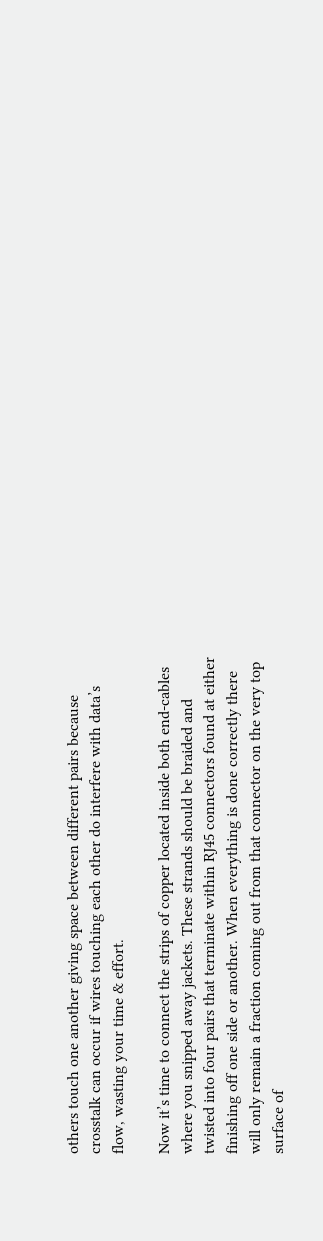others touch one another giving space between different pairs because crosstalk can occur if wires touching each other do interfere with data’s flow, wasting your time & effort.

Now it’s time to connect the strips of copper located inside both end-cables where you snipped away jackets. These strands should be braided and twisted into four pairs that terminate within RJ45 connectors found at either finishing off one side or another. When everything is done correctly there will only remain a fraction coming out from that connector on the very top surface of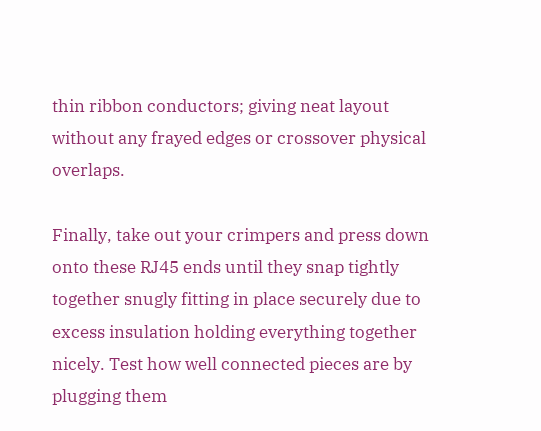thin ribbon conductors; giving neat layout without any frayed edges or crossover physical overlaps.

Finally, take out your crimpers and press down onto these RJ45 ends until they snap tightly together snugly fitting in place securely due to excess insulation holding everything together nicely. Test how well connected pieces are by plugging them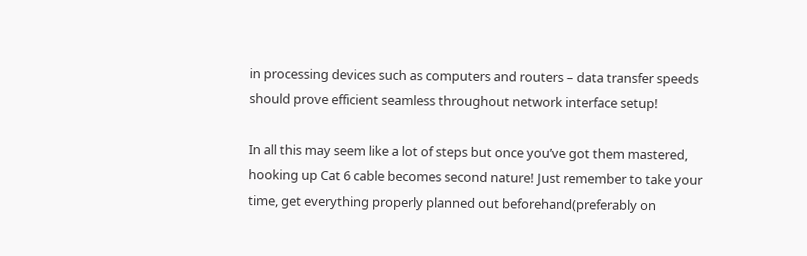in processing devices such as computers and routers – data transfer speeds should prove efficient seamless throughout network interface setup!

In all this may seem like a lot of steps but once you’ve got them mastered, hooking up Cat 6 cable becomes second nature! Just remember to take your time, get everything properly planned out beforehand(preferably on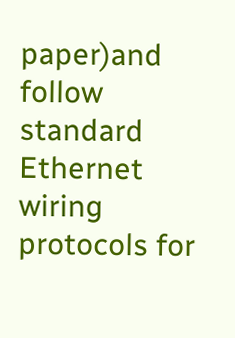paper)and follow standard Ethernet wiring protocols for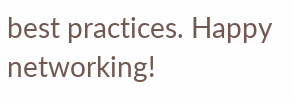best practices. Happy networking!